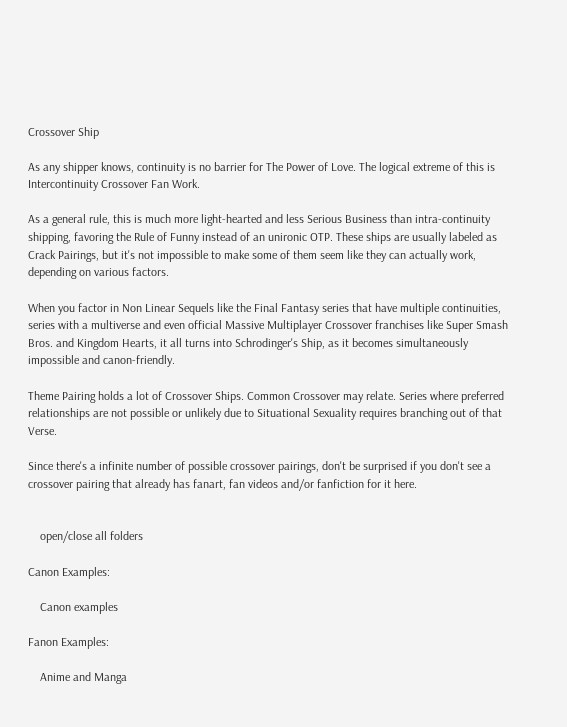Crossover Ship

As any shipper knows, continuity is no barrier for The Power of Love. The logical extreme of this is Intercontinuity Crossover Fan Work.

As a general rule, this is much more light-hearted and less Serious Business than intra-continuity shipping, favoring the Rule of Funny instead of an unironic OTP. These ships are usually labeled as Crack Pairings, but it's not impossible to make some of them seem like they can actually work, depending on various factors.

When you factor in Non Linear Sequels like the Final Fantasy series that have multiple continuities, series with a multiverse and even official Massive Multiplayer Crossover franchises like Super Smash Bros. and Kingdom Hearts, it all turns into Schrodinger's Ship, as it becomes simultaneously impossible and canon-friendly.

Theme Pairing holds a lot of Crossover Ships. Common Crossover may relate. Series where preferred relationships are not possible or unlikely due to Situational Sexuality requires branching out of that Verse.

Since there's a infinite number of possible crossover pairings, don't be surprised if you don't see a crossover pairing that already has fanart, fan videos and/or fanfiction for it here.


    open/close all folders

Canon Examples:

    Canon examples

Fanon Examples:

    Anime and Manga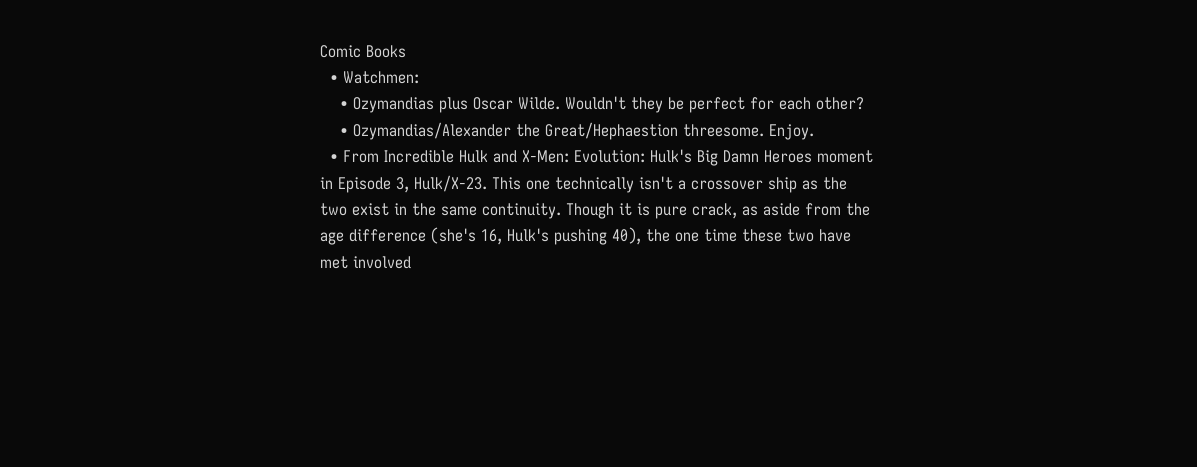Comic Books
  • Watchmen:
    • Ozymandias plus Oscar Wilde. Wouldn't they be perfect for each other?
    • Ozymandias/Alexander the Great/Hephaestion threesome. Enjoy.
  • From Incredible Hulk and X-Men: Evolution: Hulk's Big Damn Heroes moment in Episode 3, Hulk/X-23. This one technically isn't a crossover ship as the two exist in the same continuity. Though it is pure crack, as aside from the age difference (she's 16, Hulk's pushing 40), the one time these two have met involved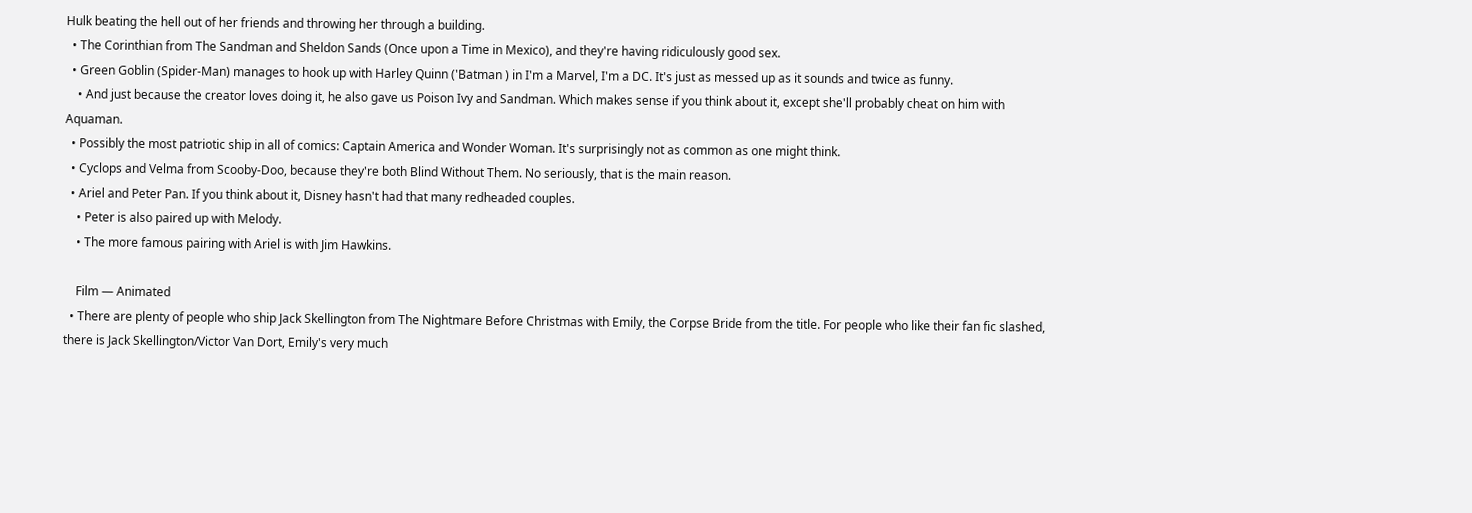Hulk beating the hell out of her friends and throwing her through a building.
  • The Corinthian from The Sandman and Sheldon Sands (Once upon a Time in Mexico), and they're having ridiculously good sex.
  • Green Goblin (Spider-Man) manages to hook up with Harley Quinn ('Batman ) in I'm a Marvel, I'm a DC. It's just as messed up as it sounds and twice as funny.
    • And just because the creator loves doing it, he also gave us Poison Ivy and Sandman. Which makes sense if you think about it, except she'll probably cheat on him with Aquaman.
  • Possibly the most patriotic ship in all of comics: Captain America and Wonder Woman. It's surprisingly not as common as one might think.
  • Cyclops and Velma from Scooby-Doo, because they're both Blind Without Them. No seriously, that is the main reason.
  • Ariel and Peter Pan. If you think about it, Disney hasn't had that many redheaded couples.
    • Peter is also paired up with Melody.
    • The more famous pairing with Ariel is with Jim Hawkins.

    Film — Animated
  • There are plenty of people who ship Jack Skellington from The Nightmare Before Christmas with Emily, the Corpse Bride from the title. For people who like their fan fic slashed, there is Jack Skellington/Victor Van Dort, Emily's very much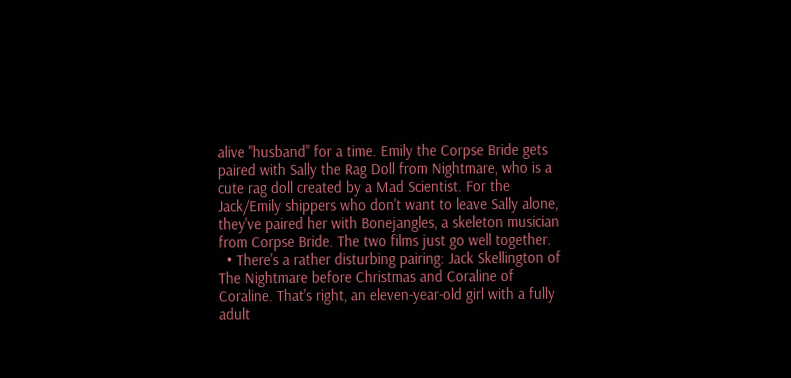alive "husband" for a time. Emily the Corpse Bride gets paired with Sally the Rag Doll from Nightmare, who is a cute rag doll created by a Mad Scientist. For the Jack/Emily shippers who don't want to leave Sally alone, they've paired her with Bonejangles, a skeleton musician from Corpse Bride. The two films just go well together.
  • There's a rather disturbing pairing: Jack Skellington of The Nightmare before Christmas and Coraline of Coraline. That's right, an eleven-year-old girl with a fully adult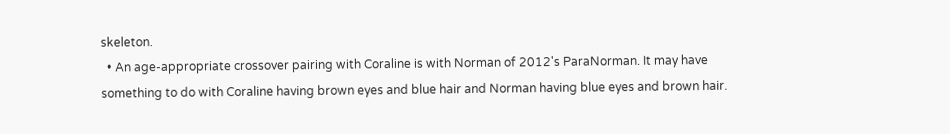skeleton.
  • An age-appropriate crossover pairing with Coraline is with Norman of 2012's ParaNorman. It may have something to do with Coraline having brown eyes and blue hair and Norman having blue eyes and brown hair.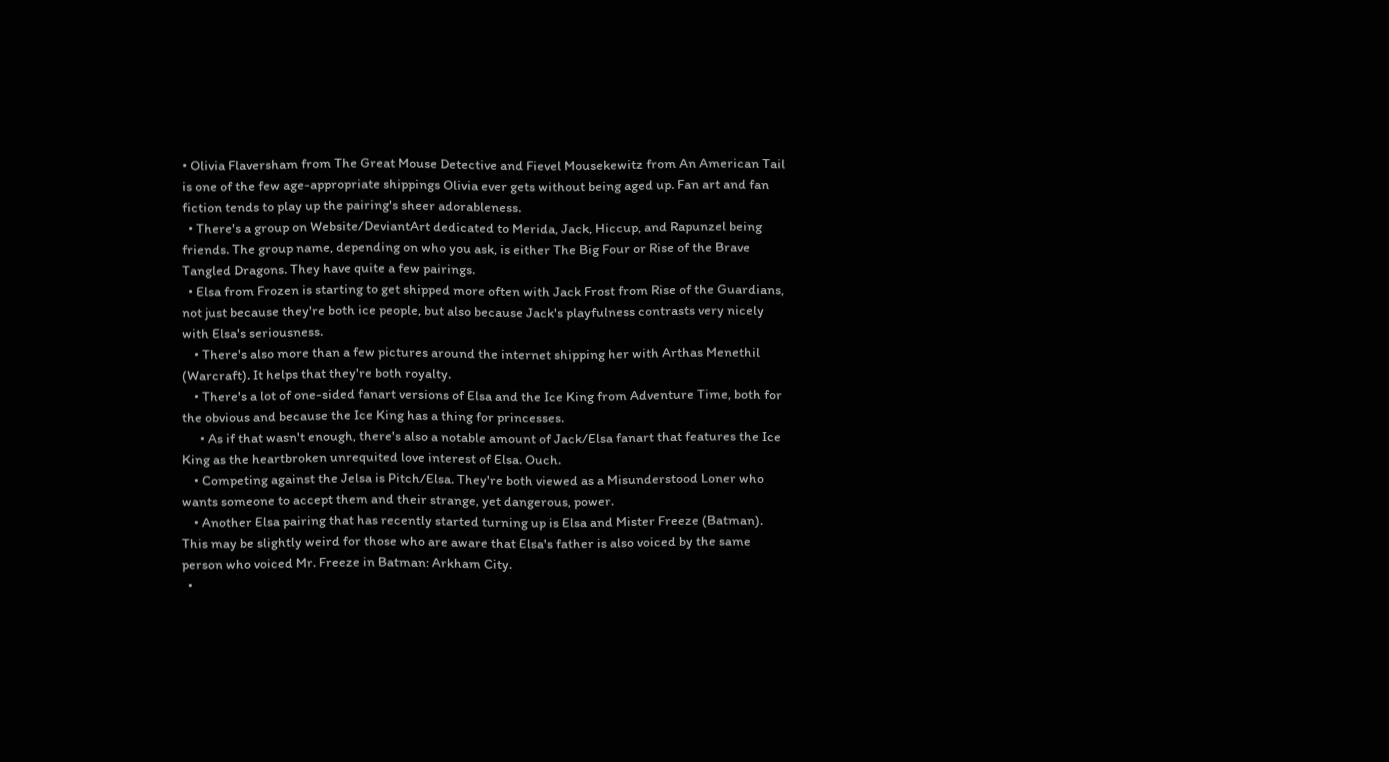• Olivia Flaversham from The Great Mouse Detective and Fievel Mousekewitz from An American Tail is one of the few age-appropriate shippings Olivia ever gets without being aged up. Fan art and fan fiction tends to play up the pairing's sheer adorableness.
  • There's a group on Website/DeviantArt dedicated to Merida, Jack, Hiccup, and Rapunzel being friends. The group name, depending on who you ask, is either The Big Four or Rise of the Brave Tangled Dragons. They have quite a few pairings.
  • Elsa from Frozen is starting to get shipped more often with Jack Frost from Rise of the Guardians, not just because they're both ice people, but also because Jack's playfulness contrasts very nicely with Elsa's seriousness.
    • There's also more than a few pictures around the internet shipping her with Arthas Menethil (Warcraft). It helps that they're both royalty.
    • There's a lot of one-sided fanart versions of Elsa and the Ice King from Adventure Time, both for the obvious and because the Ice King has a thing for princesses.
      • As if that wasn't enough, there's also a notable amount of Jack/Elsa fanart that features the Ice King as the heartbroken unrequited love interest of Elsa. Ouch.
    • Competing against the Jelsa is Pitch/Elsa. They're both viewed as a Misunderstood Loner who wants someone to accept them and their strange, yet dangerous, power.
    • Another Elsa pairing that has recently started turning up is Elsa and Mister Freeze (Batman). This may be slightly weird for those who are aware that Elsa's father is also voiced by the same person who voiced Mr. Freeze in Batman: Arkham City.
  •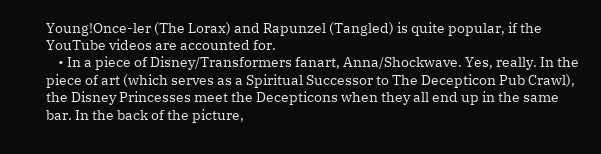Young!Once-ler (The Lorax) and Rapunzel (Tangled) is quite popular, if the YouTube videos are accounted for.
    • In a piece of Disney/Transformers fanart, Anna/Shockwave. Yes, really. In the piece of art (which serves as a Spiritual Successor to The Decepticon Pub Crawl), the Disney Princesses meet the Decepticons when they all end up in the same bar. In the back of the picture,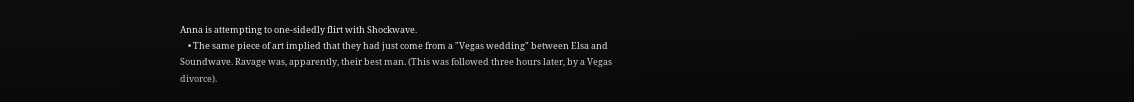Anna is attempting to one-sidedly flirt with Shockwave.
    • The same piece of art implied that they had just come from a "Vegas wedding" between Elsa and Soundwave. Ravage was, apparently, their best man. (This was followed three hours later, by a Vegas divorce).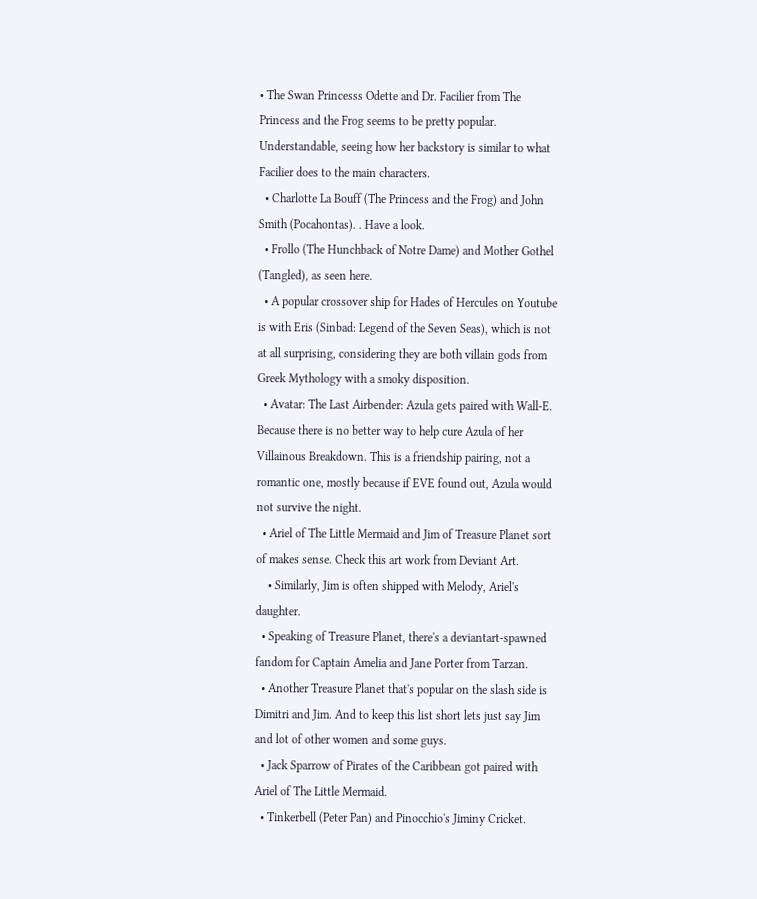• The Swan Princesss Odette and Dr. Facilier from The Princess and the Frog seems to be pretty popular. Understandable, seeing how her backstory is similar to what Facilier does to the main characters.
  • Charlotte La Bouff (The Princess and the Frog) and John Smith (Pocahontas). . Have a look.
  • Frollo (The Hunchback of Notre Dame) and Mother Gothel (Tangled), as seen here.
  • A popular crossover ship for Hades of Hercules on Youtube is with Eris (Sinbad: Legend of the Seven Seas), which is not at all surprising, considering they are both villain gods from Greek Mythology with a smoky disposition.
  • Avatar: The Last Airbender: Azula gets paired with Wall-E. Because there is no better way to help cure Azula of her Villainous Breakdown. This is a friendship pairing, not a romantic one, mostly because if EVE found out, Azula would not survive the night.
  • Ariel of The Little Mermaid and Jim of Treasure Planet sort of makes sense. Check this art work from Deviant Art.
    • Similarly, Jim is often shipped with Melody, Ariel's daughter.
  • Speaking of Treasure Planet, there's a deviantart-spawned fandom for Captain Amelia and Jane Porter from Tarzan.
  • Another Treasure Planet that's popular on the slash side is Dimitri and Jim. And to keep this list short lets just say Jim and lot of other women and some guys.
  • Jack Sparrow of Pirates of the Caribbean got paired with Ariel of The Little Mermaid.
  • Tinkerbell (Peter Pan) and Pinocchio's Jiminy Cricket.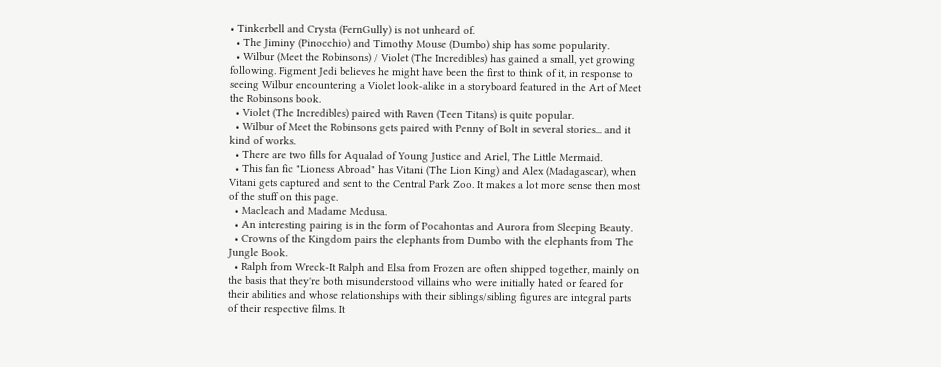• Tinkerbell and Crysta (FernGully) is not unheard of.
  • The Jiminy (Pinocchio) and Timothy Mouse (Dumbo) ship has some popularity.
  • Wilbur (Meet the Robinsons) / Violet (The Incredibles) has gained a small, yet growing following. Figment Jedi believes he might have been the first to think of it, in response to seeing Wilbur encountering a Violet look-alike in a storyboard featured in the Art of Meet the Robinsons book.
  • Violet (The Incredibles) paired with Raven (Teen Titans) is quite popular.
  • Wilbur of Meet the Robinsons gets paired with Penny of Bolt in several stories... and it kind of works.
  • There are two fills for Aqualad of Young Justice and Ariel, The Little Mermaid.
  • This fan fic "Lioness Abroad" has Vitani (The Lion King) and Alex (Madagascar), when Vitani gets captured and sent to the Central Park Zoo. It makes a lot more sense then most of the stuff on this page.
  • Macleach and Madame Medusa.
  • An interesting pairing is in the form of Pocahontas and Aurora from Sleeping Beauty.
  • Crowns of the Kingdom pairs the elephants from Dumbo with the elephants from The Jungle Book.
  • Ralph from Wreck-It Ralph and Elsa from Frozen are often shipped together, mainly on the basis that they're both misunderstood villains who were initially hated or feared for their abilities and whose relationships with their siblings/sibling figures are integral parts of their respective films. It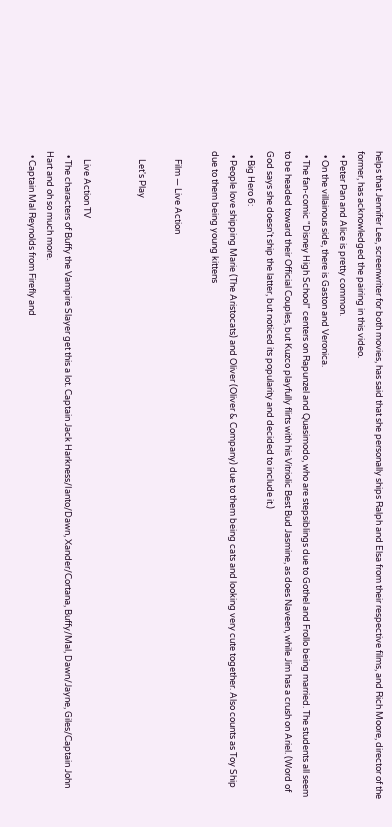helps that Jennifer Lee, screenwriter for both movies, has said that she personally ships Ralph and Elsa from their respective films, and Rich Moore, director of the former, has acknowledged the pairing in this video.
  • Peter Pan and Alice is pretty common.
  • On the villainous side, there is Gaston and Veronica.
  • The fan-comic "Disney High School" centers on Rapunzel and Quasimodo, who are stepsiblings due to Gothel and Frollo being married. The students all seem to be headed toward their Official Couples, but Kuzco playfully flirts with his Vitriolic Best Bud Jasmine, as does Naveen, while Jim has a crush on Ariel. (Word of God says she doesn't ship the latter, but noticed its popularity and decided to include it.)
  • Big Hero 6:
  • People love shipping Marie (The Aristocats) and Oliver (Oliver & Company) due to them being cats and looking very cute together. Also counts as Toy Ship due to them being young kittens

    Film — Live Action

    Let's Play


    Live Action TV
  • The characters of Buffy the Vampire Slayer get this a lot. Captain Jack Harkness/Ianto/Dawn, Xander/Cortana, Buffy/Mal, Dawn/Jayne, Giles/Captain John Hart and oh so much more.
  • Captain Mal Reynolds from Firefly and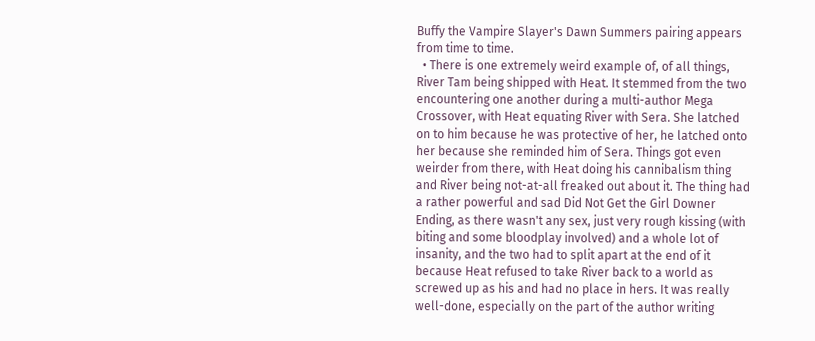Buffy the Vampire Slayer's Dawn Summers pairing appears from time to time.
  • There is one extremely weird example of, of all things, River Tam being shipped with Heat. It stemmed from the two encountering one another during a multi-author Mega Crossover, with Heat equating River with Sera. She latched on to him because he was protective of her, he latched onto her because she reminded him of Sera. Things got even weirder from there, with Heat doing his cannibalism thing and River being not-at-all freaked out about it. The thing had a rather powerful and sad Did Not Get the Girl Downer Ending, as there wasn't any sex, just very rough kissing (with biting and some bloodplay involved) and a whole lot of insanity, and the two had to split apart at the end of it because Heat refused to take River back to a world as screwed up as his and had no place in hers. It was really well-done, especially on the part of the author writing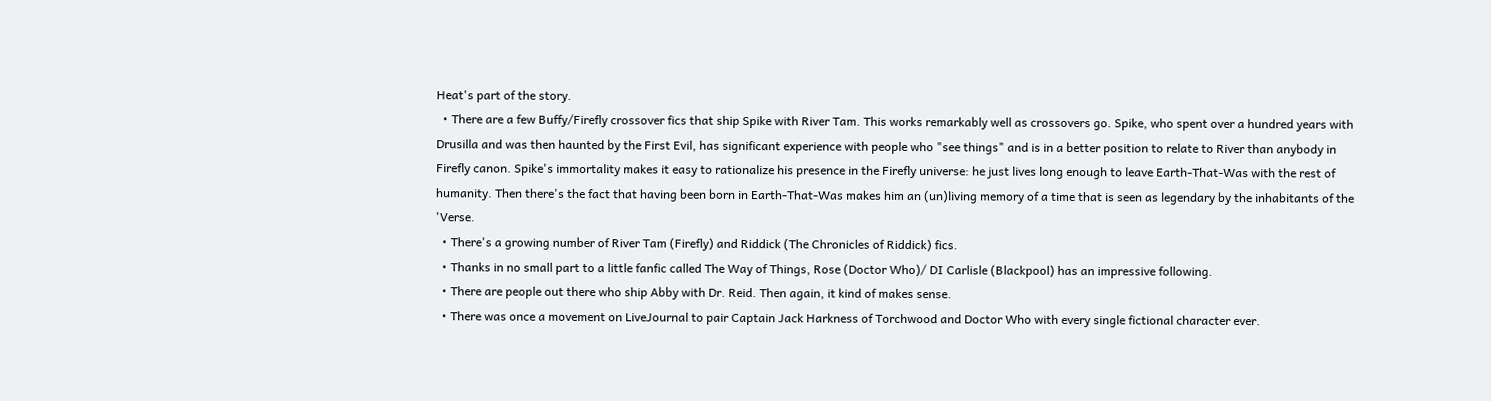Heat's part of the story.
  • There are a few Buffy/Firefly crossover fics that ship Spike with River Tam. This works remarkably well as crossovers go. Spike, who spent over a hundred years with Drusilla and was then haunted by the First Evil, has significant experience with people who "see things" and is in a better position to relate to River than anybody in Firefly canon. Spike's immortality makes it easy to rationalize his presence in the Firefly universe: he just lives long enough to leave Earth-That-Was with the rest of humanity. Then there's the fact that having been born in Earth-That-Was makes him an (un)living memory of a time that is seen as legendary by the inhabitants of the 'Verse.
  • There's a growing number of River Tam (Firefly) and Riddick (The Chronicles of Riddick) fics.
  • Thanks in no small part to a little fanfic called The Way of Things, Rose (Doctor Who)/ DI Carlisle (Blackpool) has an impressive following.
  • There are people out there who ship Abby with Dr. Reid. Then again, it kind of makes sense.
  • There was once a movement on LiveJournal to pair Captain Jack Harkness of Torchwood and Doctor Who with every single fictional character ever.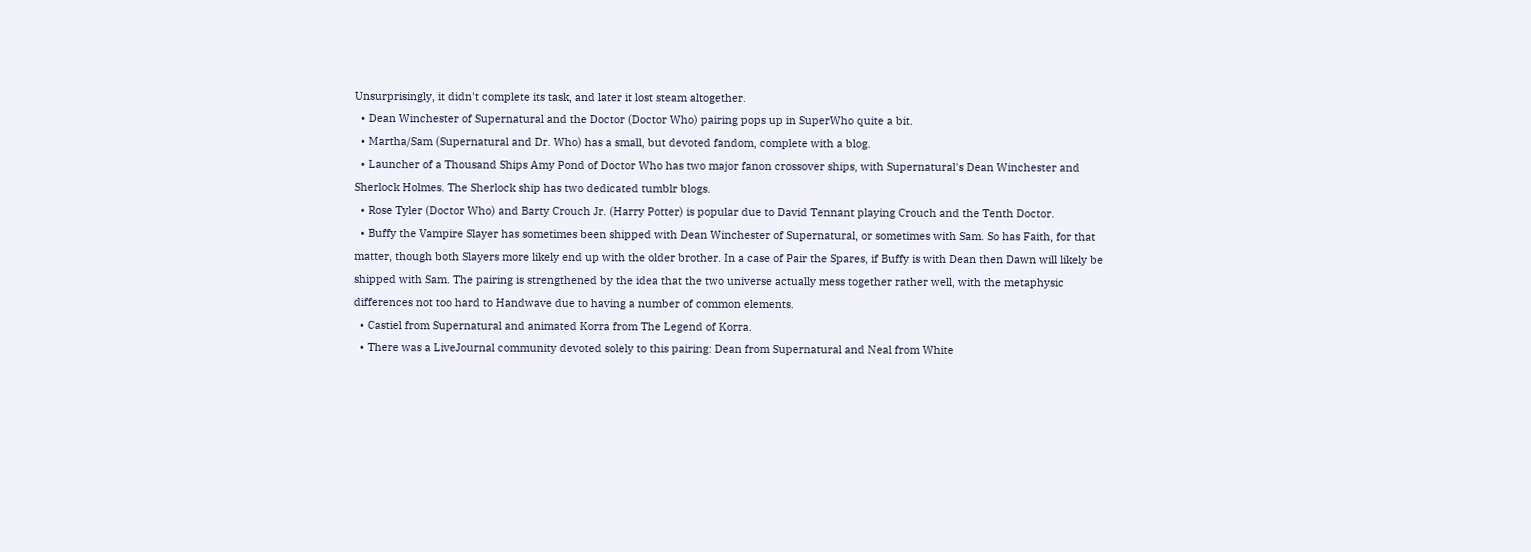Unsurprisingly, it didn't complete its task, and later it lost steam altogether.
  • Dean Winchester of Supernatural and the Doctor (Doctor Who) pairing pops up in SuperWho quite a bit.
  • Martha/Sam (Supernatural and Dr. Who) has a small, but devoted fandom, complete with a blog.
  • Launcher of a Thousand Ships Amy Pond of Doctor Who has two major fanon crossover ships, with Supernatural's Dean Winchester and Sherlock Holmes. The Sherlock ship has two dedicated tumblr blogs.
  • Rose Tyler (Doctor Who) and Barty Crouch Jr. (Harry Potter) is popular due to David Tennant playing Crouch and the Tenth Doctor.
  • Buffy the Vampire Slayer has sometimes been shipped with Dean Winchester of Supernatural, or sometimes with Sam. So has Faith, for that matter, though both Slayers more likely end up with the older brother. In a case of Pair the Spares, if Buffy is with Dean then Dawn will likely be shipped with Sam. The pairing is strengthened by the idea that the two universe actually mess together rather well, with the metaphysic differences not too hard to Handwave due to having a number of common elements.
  • Castiel from Supernatural and animated Korra from The Legend of Korra.
  • There was a LiveJournal community devoted solely to this pairing: Dean from Supernatural and Neal from White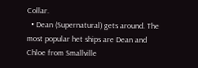Collar.
  • Dean (Supernatural) gets around. The most popular het ships are Dean and Chloe from Smallville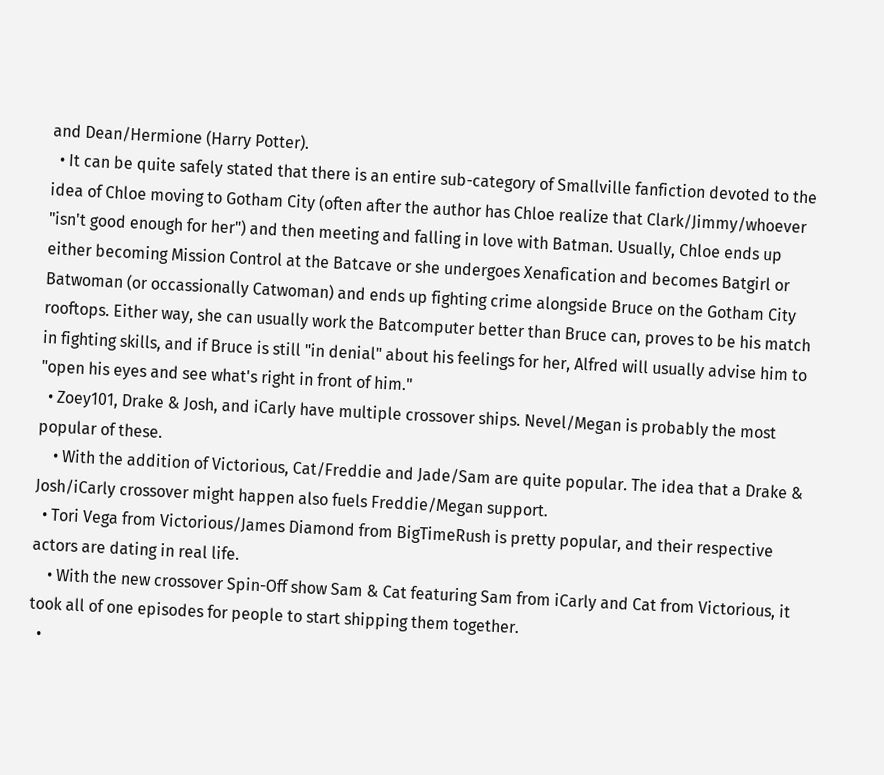and Dean/Hermione (Harry Potter).
  • It can be quite safely stated that there is an entire sub-category of Smallville fanfiction devoted to the idea of Chloe moving to Gotham City (often after the author has Chloe realize that Clark/Jimmy/whoever "isn't good enough for her") and then meeting and falling in love with Batman. Usually, Chloe ends up either becoming Mission Control at the Batcave or she undergoes Xenafication and becomes Batgirl or Batwoman (or occassionally Catwoman) and ends up fighting crime alongside Bruce on the Gotham City rooftops. Either way, she can usually work the Batcomputer better than Bruce can, proves to be his match in fighting skills, and if Bruce is still "in denial" about his feelings for her, Alfred will usually advise him to "open his eyes and see what's right in front of him."
  • Zoey101, Drake & Josh, and iCarly have multiple crossover ships. Nevel/Megan is probably the most popular of these.
    • With the addition of Victorious, Cat/Freddie and Jade/Sam are quite popular. The idea that a Drake & Josh/iCarly crossover might happen also fuels Freddie/Megan support.
  • Tori Vega from Victorious/James Diamond from BigTimeRush is pretty popular, and their respective actors are dating in real life.
    • With the new crossover Spin-Off show Sam & Cat featuring Sam from iCarly and Cat from Victorious, it took all of one episodes for people to start shipping them together.
  •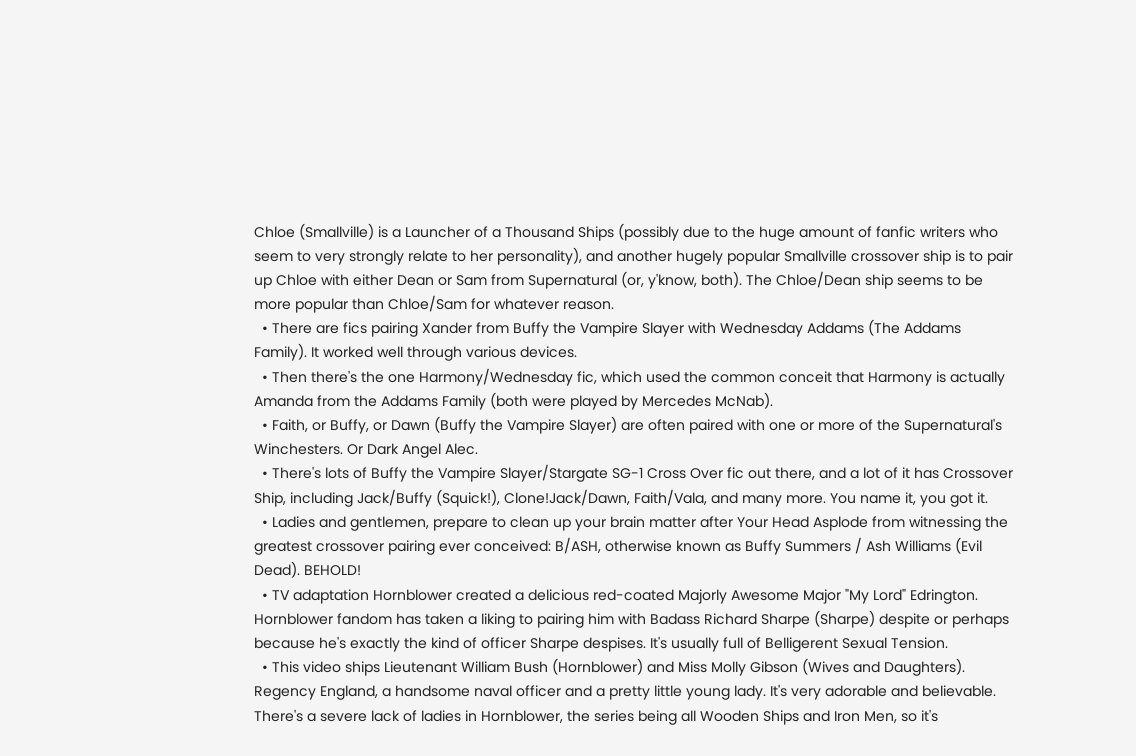Chloe (Smallville) is a Launcher of a Thousand Ships (possibly due to the huge amount of fanfic writers who seem to very strongly relate to her personality), and another hugely popular Smallville crossover ship is to pair up Chloe with either Dean or Sam from Supernatural (or, y'know, both). The Chloe/Dean ship seems to be more popular than Chloe/Sam for whatever reason.
  • There are fics pairing Xander from Buffy the Vampire Slayer with Wednesday Addams (The Addams Family). It worked well through various devices.
  • Then there's the one Harmony/Wednesday fic, which used the common conceit that Harmony is actually Amanda from the Addams Family (both were played by Mercedes McNab).
  • Faith, or Buffy, or Dawn (Buffy the Vampire Slayer) are often paired with one or more of the Supernatural's Winchesters. Or Dark Angel Alec.
  • There's lots of Buffy the Vampire Slayer/Stargate SG-1 Cross Over fic out there, and a lot of it has Crossover Ship, including Jack/Buffy (Squick!), Clone!Jack/Dawn, Faith/Vala, and many more. You name it, you got it.
  • Ladies and gentlemen, prepare to clean up your brain matter after Your Head Asplode from witnessing the greatest crossover pairing ever conceived: B/ASH, otherwise known as Buffy Summers / Ash Williams (Evil Dead). BEHOLD!
  • TV adaptation Hornblower created a delicious red-coated Majorly Awesome Major "My Lord" Edrington. Hornblower fandom has taken a liking to pairing him with Badass Richard Sharpe (Sharpe) despite or perhaps because he's exactly the kind of officer Sharpe despises. It's usually full of Belligerent Sexual Tension.
  • This video ships Lieutenant William Bush (Hornblower) and Miss Molly Gibson (Wives and Daughters). Regency England, a handsome naval officer and a pretty little young lady. It's very adorable and believable. There's a severe lack of ladies in Hornblower, the series being all Wooden Ships and Iron Men, so it's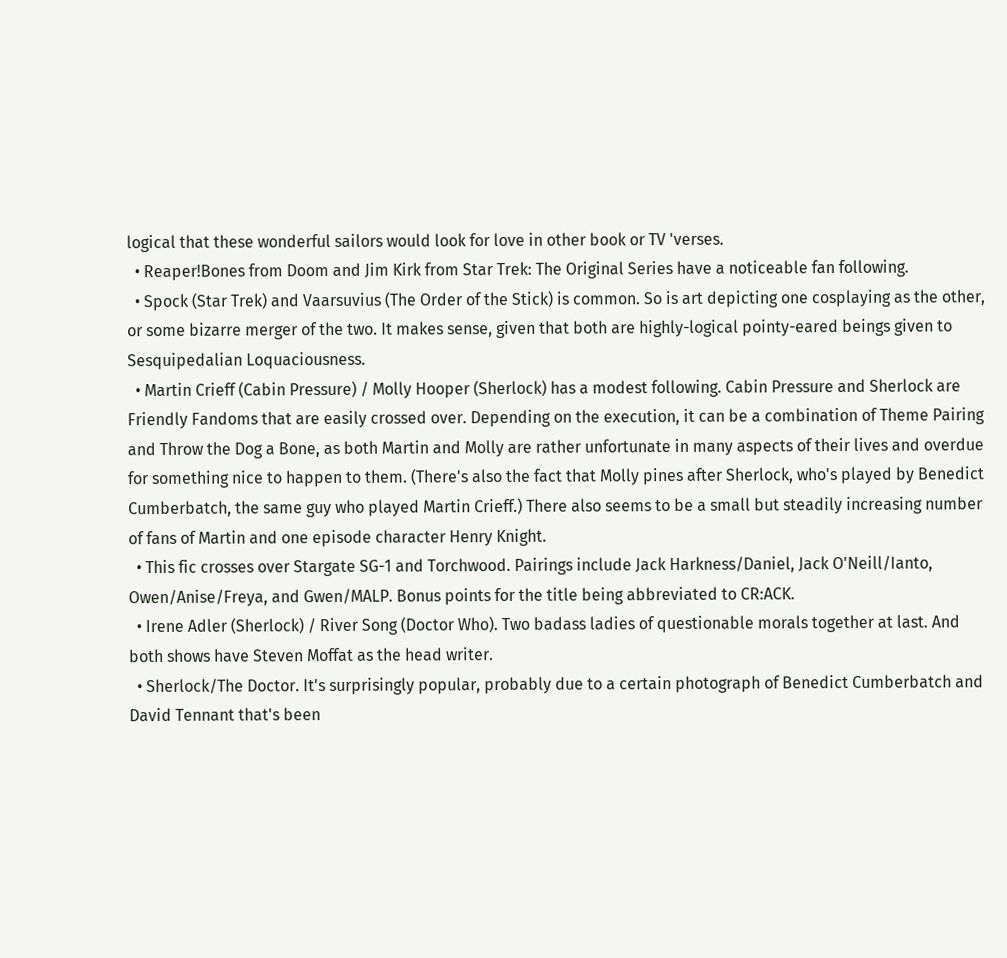logical that these wonderful sailors would look for love in other book or TV 'verses.
  • Reaper!Bones from Doom and Jim Kirk from Star Trek: The Original Series have a noticeable fan following.
  • Spock (Star Trek) and Vaarsuvius (The Order of the Stick) is common. So is art depicting one cosplaying as the other, or some bizarre merger of the two. It makes sense, given that both are highly-logical pointy-eared beings given to Sesquipedalian Loquaciousness.
  • Martin Crieff (Cabin Pressure) / Molly Hooper (Sherlock) has a modest following. Cabin Pressure and Sherlock are Friendly Fandoms that are easily crossed over. Depending on the execution, it can be a combination of Theme Pairing and Throw the Dog a Bone, as both Martin and Molly are rather unfortunate in many aspects of their lives and overdue for something nice to happen to them. (There's also the fact that Molly pines after Sherlock, who's played by Benedict Cumberbatch, the same guy who played Martin Crieff.) There also seems to be a small but steadily increasing number of fans of Martin and one episode character Henry Knight.
  • This fic crosses over Stargate SG-1 and Torchwood. Pairings include Jack Harkness/Daniel, Jack O'Neill/Ianto, Owen/Anise/Freya, and Gwen/MALP. Bonus points for the title being abbreviated to CR:ACK.
  • Irene Adler (Sherlock) / River Song (Doctor Who). Two badass ladies of questionable morals together at last. And both shows have Steven Moffat as the head writer.
  • Sherlock/The Doctor. It's surprisingly popular, probably due to a certain photograph of Benedict Cumberbatch and David Tennant that's been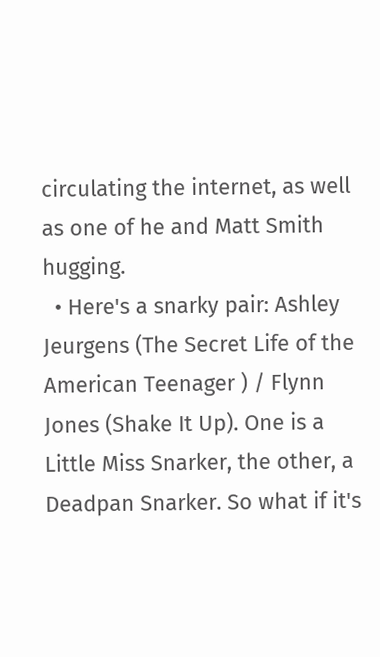circulating the internet, as well as one of he and Matt Smith hugging.
  • Here's a snarky pair: Ashley Jeurgens (The Secret Life of the American Teenager ) / Flynn Jones (Shake It Up). One is a Little Miss Snarker, the other, a Deadpan Snarker. So what if it's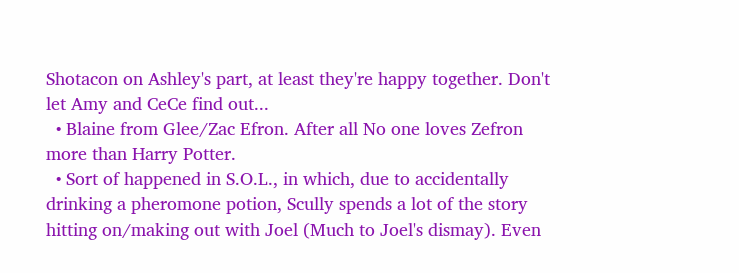Shotacon on Ashley's part, at least they're happy together. Don't let Amy and CeCe find out...
  • Blaine from Glee/Zac Efron. After all No one loves Zefron more than Harry Potter.
  • Sort of happened in S.O.L., in which, due to accidentally drinking a pheromone potion, Scully spends a lot of the story hitting on/making out with Joel (Much to Joel's dismay). Even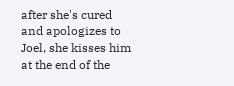after she's cured and apologizes to Joel, she kisses him at the end of the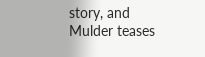story, and Mulder teases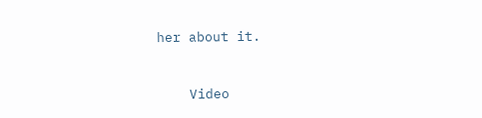her about it.



    Video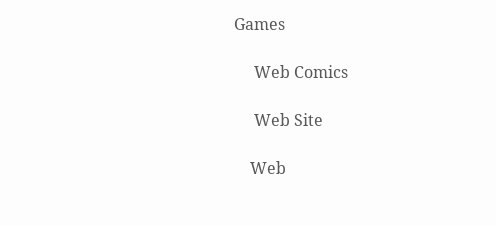Games

     Web Comics

     Web Site

    Web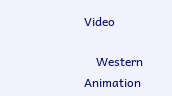Video

    Western Animation